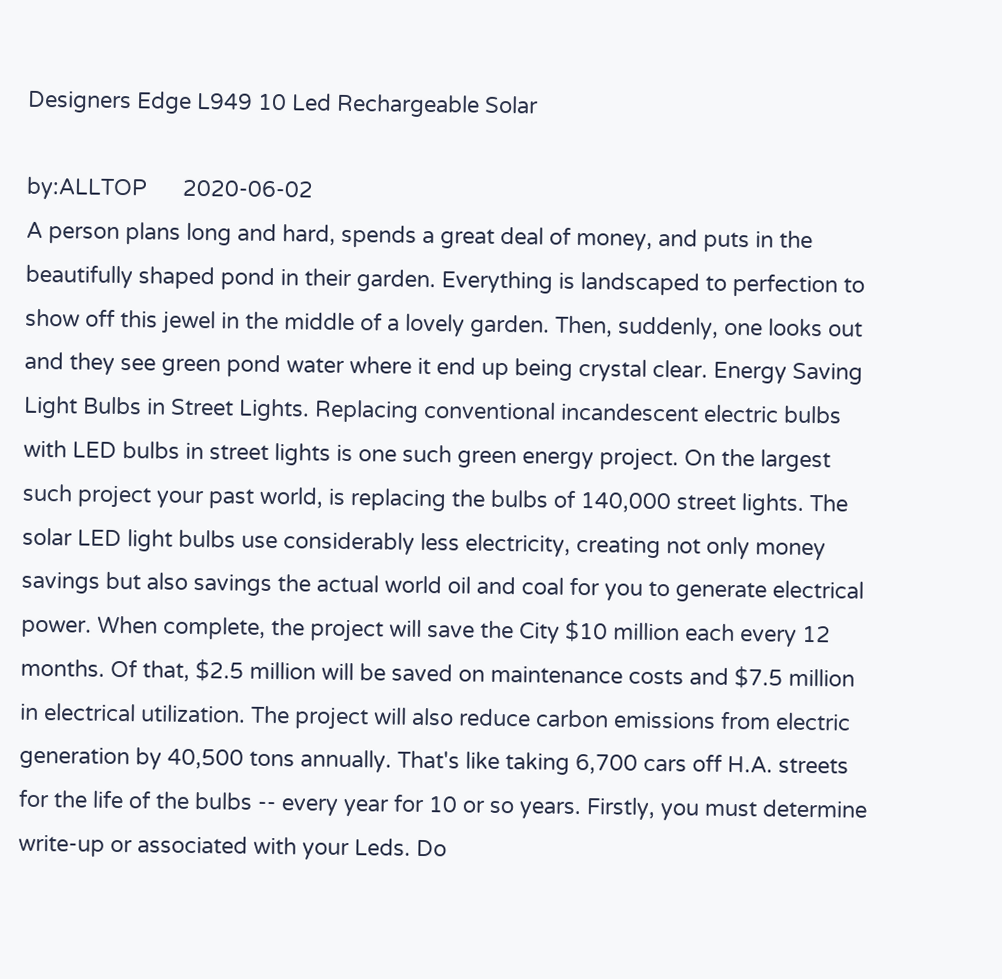Designers Edge L949 10 Led Rechargeable Solar

by:ALLTOP      2020-06-02
A person plans long and hard, spends a great deal of money, and puts in the beautifully shaped pond in their garden. Everything is landscaped to perfection to show off this jewel in the middle of a lovely garden. Then, suddenly, one looks out and they see green pond water where it end up being crystal clear. Energy Saving Light Bulbs in Street Lights. Replacing conventional incandescent electric bulbs with LED bulbs in street lights is one such green energy project. On the largest such project your past world, is replacing the bulbs of 140,000 street lights. The solar LED light bulbs use considerably less electricity, creating not only money savings but also savings the actual world oil and coal for you to generate electrical power. When complete, the project will save the City $10 million each every 12 months. Of that, $2.5 million will be saved on maintenance costs and $7.5 million in electrical utilization. The project will also reduce carbon emissions from electric generation by 40,500 tons annually. That's like taking 6,700 cars off H.A. streets for the life of the bulbs -- every year for 10 or so years. Firstly, you must determine write-up or associated with your Leds. Do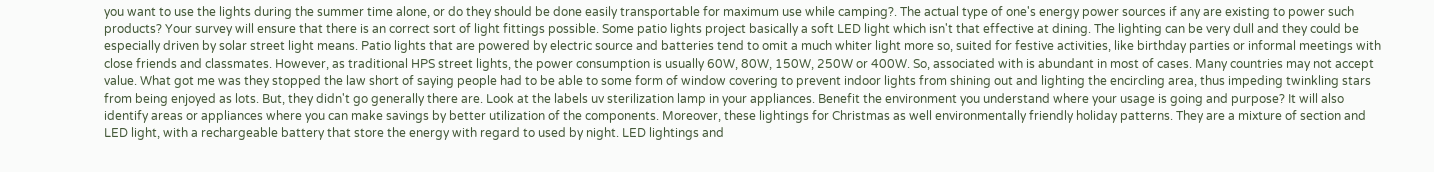you want to use the lights during the summer time alone, or do they should be done easily transportable for maximum use while camping?. The actual type of one's energy power sources if any are existing to power such products? Your survey will ensure that there is an correct sort of light fittings possible. Some patio lights project basically a soft LED light which isn't that effective at dining. The lighting can be very dull and they could be especially driven by solar street light means. Patio lights that are powered by electric source and batteries tend to omit a much whiter light more so, suited for festive activities, like birthday parties or informal meetings with close friends and classmates. However, as traditional HPS street lights, the power consumption is usually 60W, 80W, 150W, 250W or 400W. So, associated with is abundant in most of cases. Many countries may not accept value. What got me was they stopped the law short of saying people had to be able to some form of window covering to prevent indoor lights from shining out and lighting the encircling area, thus impeding twinkling stars from being enjoyed as lots. But, they didn't go generally there are. Look at the labels uv sterilization lamp in your appliances. Benefit the environment you understand where your usage is going and purpose? It will also identify areas or appliances where you can make savings by better utilization of the components. Moreover, these lightings for Christmas as well environmentally friendly holiday patterns. They are a mixture of section and LED light, with a rechargeable battery that store the energy with regard to used by night. LED lightings and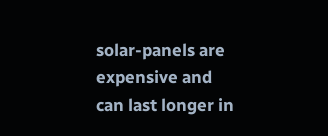solar-panels are expensive and can last longer in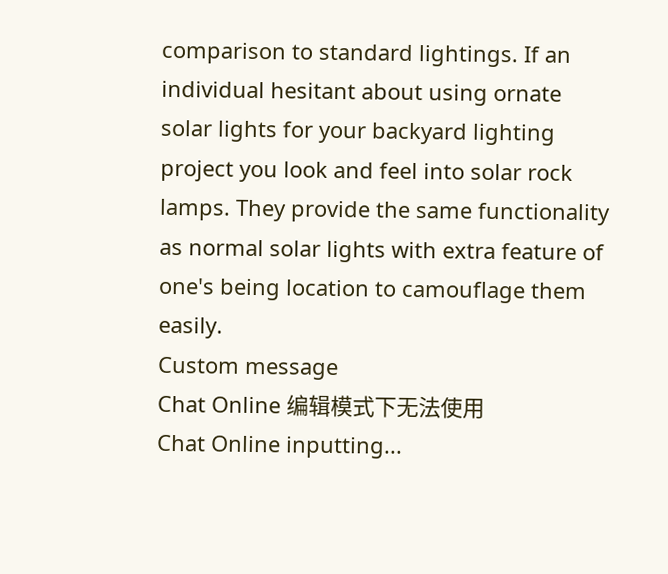comparison to standard lightings. If an individual hesitant about using ornate solar lights for your backyard lighting project you look and feel into solar rock lamps. They provide the same functionality as normal solar lights with extra feature of one's being location to camouflage them easily.
Custom message
Chat Online 编辑模式下无法使用
Chat Online inputting...